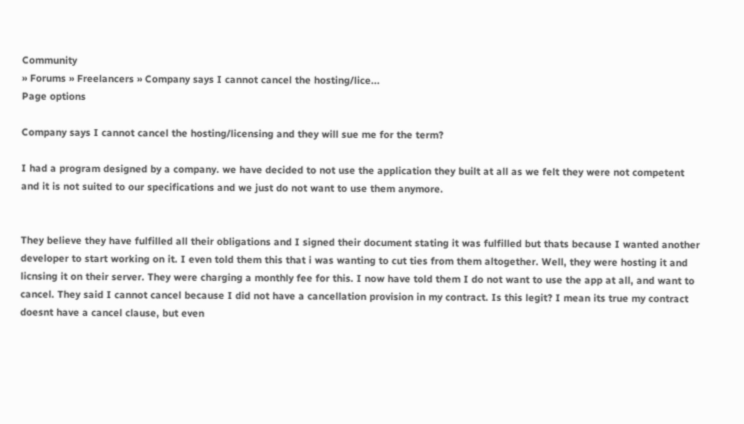Community
» Forums » Freelancers » Company says I cannot cancel the hosting/lice...
Page options

Company says I cannot cancel the hosting/licensing and they will sue me for the term?

I had a program designed by a company. we have decided to not use the application they built at all as we felt they were not competent and it is not suited to our specifications and we just do not want to use them anymore.


They believe they have fulfilled all their obligations and I signed their document stating it was fulfilled but thats because I wanted another developer to start working on it. I even told them this that i was wanting to cut ties from them altogether. Well, they were hosting it and licnsing it on their server. They were charging a monthly fee for this. I now have told them I do not want to use the app at all, and want to cancel. They said I cannot cancel because I did not have a cancellation provision in my contract. Is this legit? I mean its true my contract doesnt have a cancel clause, but even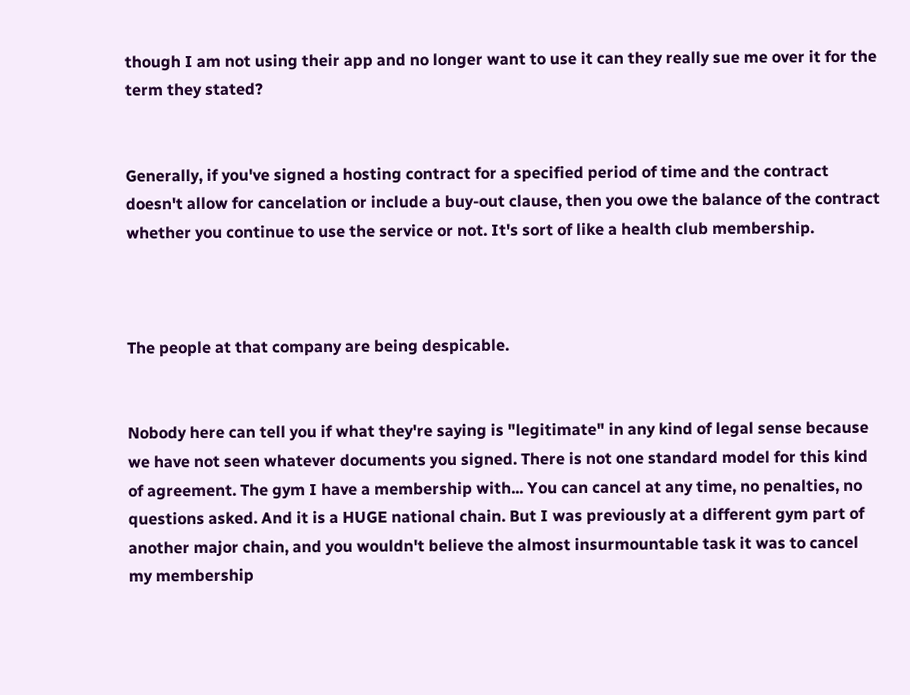though I am not using their app and no longer want to use it can they really sue me over it for the term they stated?


Generally, if you've signed a hosting contract for a specified period of time and the contract doesn't allow for cancelation or include a buy-out clause, then you owe the balance of the contract whether you continue to use the service or not. It's sort of like a health club membership.



The people at that company are being despicable.


Nobody here can tell you if what they're saying is "legitimate" in any kind of legal sense because we have not seen whatever documents you signed. There is not one standard model for this kind of agreement. The gym I have a membership with... You can cancel at any time, no penalties, no questions asked. And it is a HUGE national chain. But I was previously at a different gym part of another major chain, and you wouldn't believe the almost insurmountable task it was to cancel my membership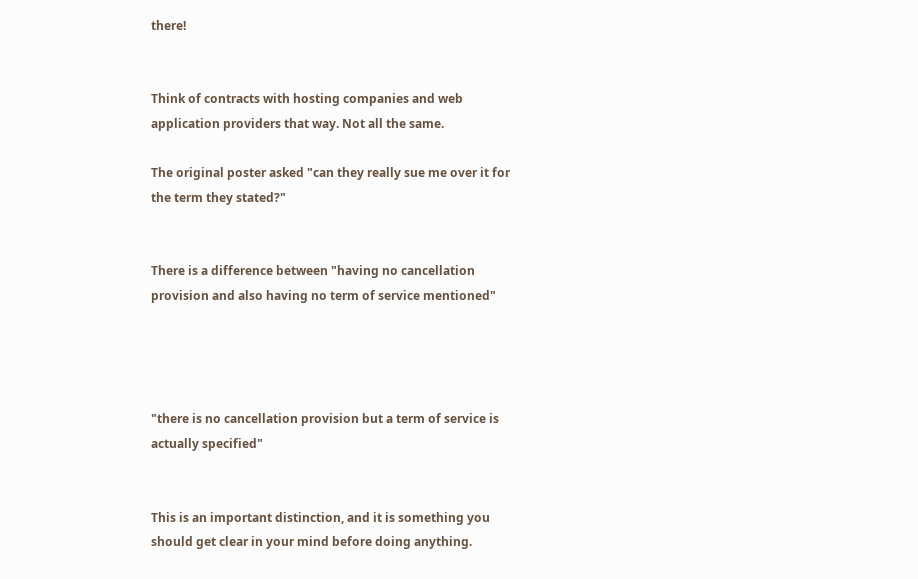there!


Think of contracts with hosting companies and web application providers that way. Not all the same.

The original poster asked "can they really sue me over it for the term they stated?"


There is a difference between "having no cancellation provision and also having no term of service mentioned"




"there is no cancellation provision but a term of service is actually specified"


This is an important distinction, and it is something you should get clear in your mind before doing anything.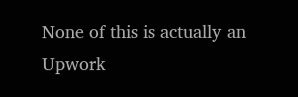None of this is actually an Upwork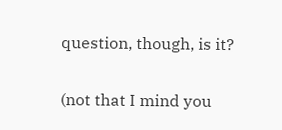question, though, is it?


(not that I mind you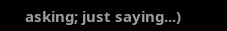asking; just saying...)